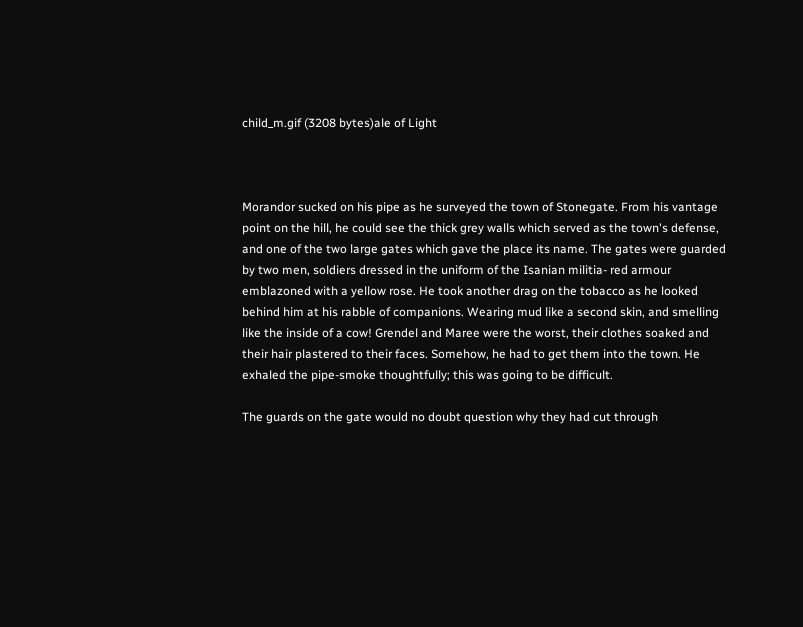child_m.gif (3208 bytes)ale of Light



Morandor sucked on his pipe as he surveyed the town of Stonegate. From his vantage point on the hill, he could see the thick grey walls which served as the town's defense, and one of the two large gates which gave the place its name. The gates were guarded by two men, soldiers dressed in the uniform of the Isanian militia- red armour emblazoned with a yellow rose. He took another drag on the tobacco as he looked behind him at his rabble of companions. Wearing mud like a second skin, and smelling like the inside of a cow! Grendel and Maree were the worst, their clothes soaked and their hair plastered to their faces. Somehow, he had to get them into the town. He exhaled the pipe-smoke thoughtfully; this was going to be difficult.

The guards on the gate would no doubt question why they had cut through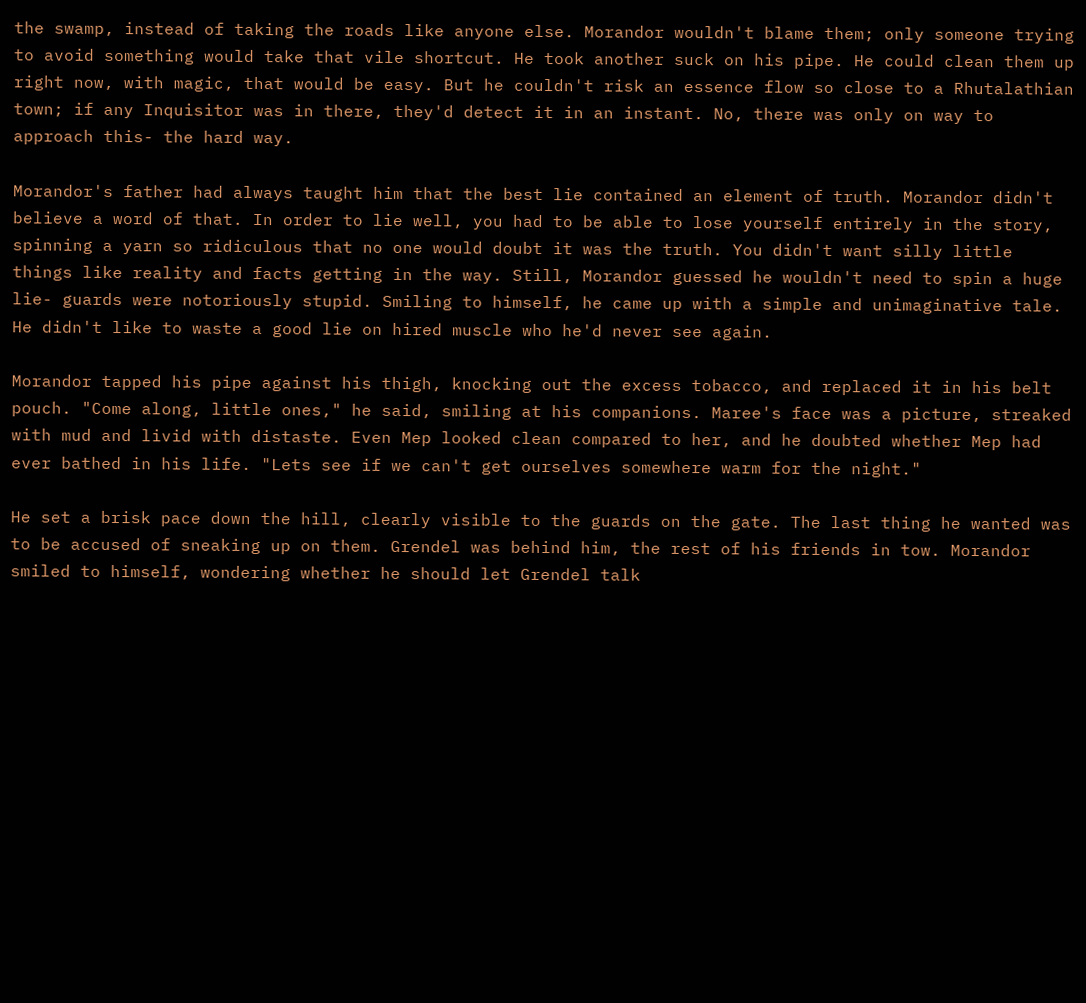the swamp, instead of taking the roads like anyone else. Morandor wouldn't blame them; only someone trying to avoid something would take that vile shortcut. He took another suck on his pipe. He could clean them up right now, with magic, that would be easy. But he couldn't risk an essence flow so close to a Rhutalathian town; if any Inquisitor was in there, they'd detect it in an instant. No, there was only on way to approach this- the hard way.

Morandor's father had always taught him that the best lie contained an element of truth. Morandor didn't believe a word of that. In order to lie well, you had to be able to lose yourself entirely in the story, spinning a yarn so ridiculous that no one would doubt it was the truth. You didn't want silly little things like reality and facts getting in the way. Still, Morandor guessed he wouldn't need to spin a huge lie- guards were notoriously stupid. Smiling to himself, he came up with a simple and unimaginative tale. He didn't like to waste a good lie on hired muscle who he'd never see again.

Morandor tapped his pipe against his thigh, knocking out the excess tobacco, and replaced it in his belt pouch. "Come along, little ones," he said, smiling at his companions. Maree's face was a picture, streaked with mud and livid with distaste. Even Mep looked clean compared to her, and he doubted whether Mep had ever bathed in his life. "Lets see if we can't get ourselves somewhere warm for the night."

He set a brisk pace down the hill, clearly visible to the guards on the gate. The last thing he wanted was to be accused of sneaking up on them. Grendel was behind him, the rest of his friends in tow. Morandor smiled to himself, wondering whether he should let Grendel talk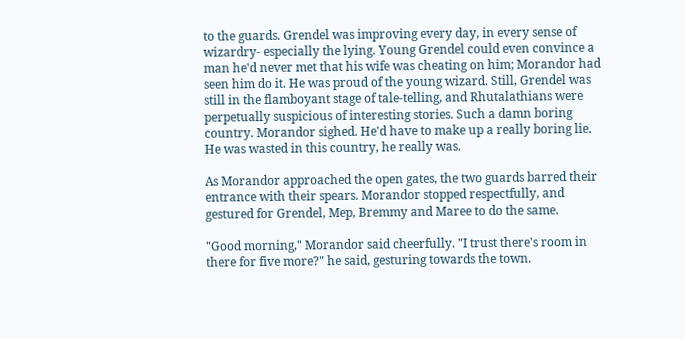to the guards. Grendel was improving every day, in every sense of wizardry- especially the lying. Young Grendel could even convince a man he'd never met that his wife was cheating on him; Morandor had seen him do it. He was proud of the young wizard. Still, Grendel was still in the flamboyant stage of tale-telling, and Rhutalathians were perpetually suspicious of interesting stories. Such a damn boring country. Morandor sighed. He'd have to make up a really boring lie. He was wasted in this country, he really was.

As Morandor approached the open gates, the two guards barred their entrance with their spears. Morandor stopped respectfully, and gestured for Grendel, Mep, Bremmy and Maree to do the same.

"Good morning," Morandor said cheerfully. "I trust there's room in there for five more?" he said, gesturing towards the town.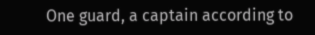One guard, a captain according to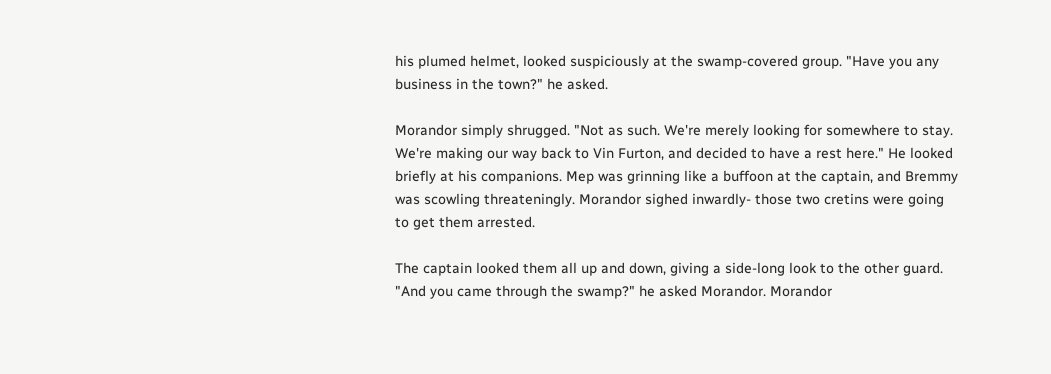his plumed helmet, looked suspiciously at the swamp-covered group. "Have you any business in the town?" he asked.

Morandor simply shrugged. "Not as such. We're merely looking for somewhere to stay. We're making our way back to Vin Furton, and decided to have a rest here." He looked briefly at his companions. Mep was grinning like a buffoon at the captain, and Bremmy was scowling threateningly. Morandor sighed inwardly- those two cretins were going to get them arrested.

The captain looked them all up and down, giving a side-long look to the other guard. "And you came through the swamp?" he asked Morandor. Morandor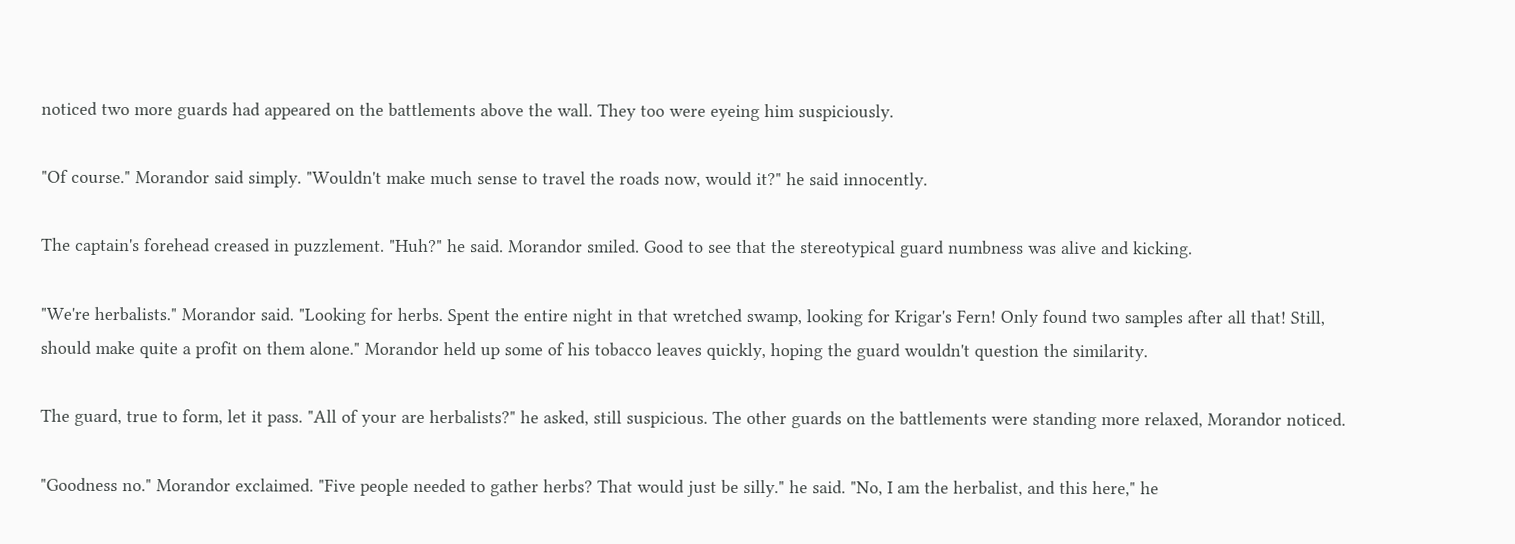noticed two more guards had appeared on the battlements above the wall. They too were eyeing him suspiciously.

"Of course." Morandor said simply. "Wouldn't make much sense to travel the roads now, would it?" he said innocently.

The captain's forehead creased in puzzlement. "Huh?" he said. Morandor smiled. Good to see that the stereotypical guard numbness was alive and kicking.

"We're herbalists." Morandor said. "Looking for herbs. Spent the entire night in that wretched swamp, looking for Krigar's Fern! Only found two samples after all that! Still, should make quite a profit on them alone." Morandor held up some of his tobacco leaves quickly, hoping the guard wouldn't question the similarity.

The guard, true to form, let it pass. "All of your are herbalists?" he asked, still suspicious. The other guards on the battlements were standing more relaxed, Morandor noticed.

"Goodness no." Morandor exclaimed. "Five people needed to gather herbs? That would just be silly." he said. "No, I am the herbalist, and this here," he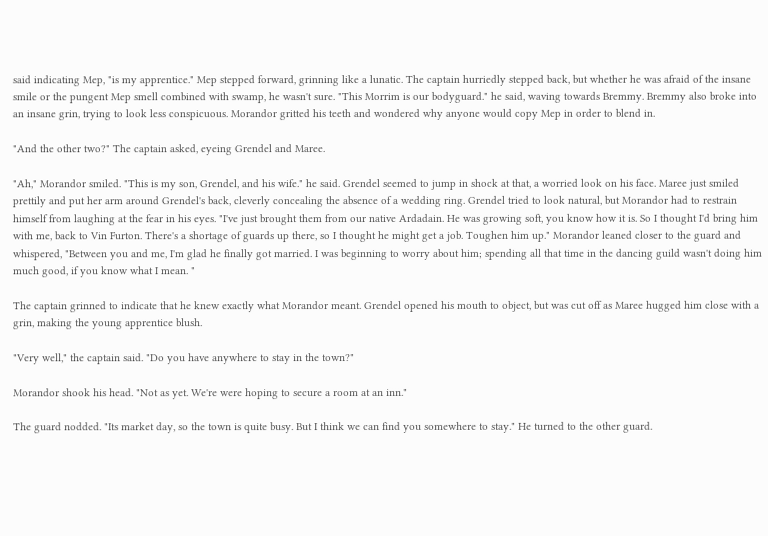said indicating Mep, "is my apprentice." Mep stepped forward, grinning like a lunatic. The captain hurriedly stepped back, but whether he was afraid of the insane smile or the pungent Mep smell combined with swamp, he wasn't sure. "This Morrim is our bodyguard." he said, waving towards Bremmy. Bremmy also broke into an insane grin, trying to look less conspicuous. Morandor gritted his teeth and wondered why anyone would copy Mep in order to blend in.

"And the other two?" The captain asked, eyeing Grendel and Maree.

"Ah," Morandor smiled. "This is my son, Grendel, and his wife." he said. Grendel seemed to jump in shock at that, a worried look on his face. Maree just smiled prettily and put her arm around Grendel's back, cleverly concealing the absence of a wedding ring. Grendel tried to look natural, but Morandor had to restrain himself from laughing at the fear in his eyes. "I've just brought them from our native Ardadain. He was growing soft, you know how it is. So I thought I'd bring him with me, back to Vin Furton. There's a shortage of guards up there, so I thought he might get a job. Toughen him up." Morandor leaned closer to the guard and whispered, "Between you and me, I'm glad he finally got married. I was beginning to worry about him; spending all that time in the dancing guild wasn't doing him much good, if you know what I mean. "

The captain grinned to indicate that he knew exactly what Morandor meant. Grendel opened his mouth to object, but was cut off as Maree hugged him close with a grin, making the young apprentice blush.

"Very well," the captain said. "Do you have anywhere to stay in the town?"

Morandor shook his head. "Not as yet. We're were hoping to secure a room at an inn."

The guard nodded. "Its market day, so the town is quite busy. But I think we can find you somewhere to stay." He turned to the other guard.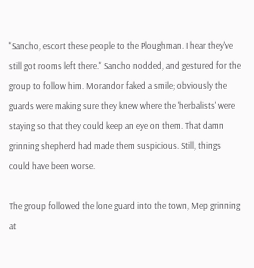"Sancho, escort these people to the Ploughman. I hear they've still got rooms left there." Sancho nodded, and gestured for the group to follow him. Morandor faked a smile; obviously the guards were making sure they knew where the 'herbalists' were staying so that they could keep an eye on them. That damn grinning shepherd had made them suspicious. Still, things could have been worse.

The group followed the lone guard into the town, Mep grinning at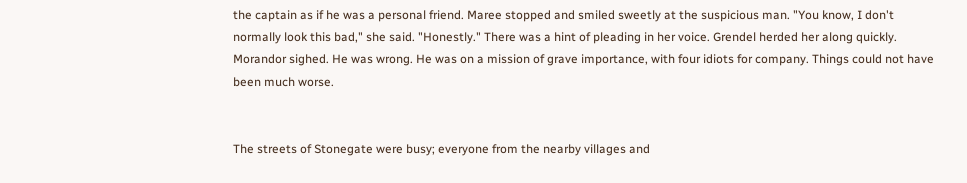the captain as if he was a personal friend. Maree stopped and smiled sweetly at the suspicious man. "You know, I don't normally look this bad," she said. "Honestly." There was a hint of pleading in her voice. Grendel herded her along quickly. Morandor sighed. He was wrong. He was on a mission of grave importance, with four idiots for company. Things could not have been much worse.


The streets of Stonegate were busy; everyone from the nearby villages and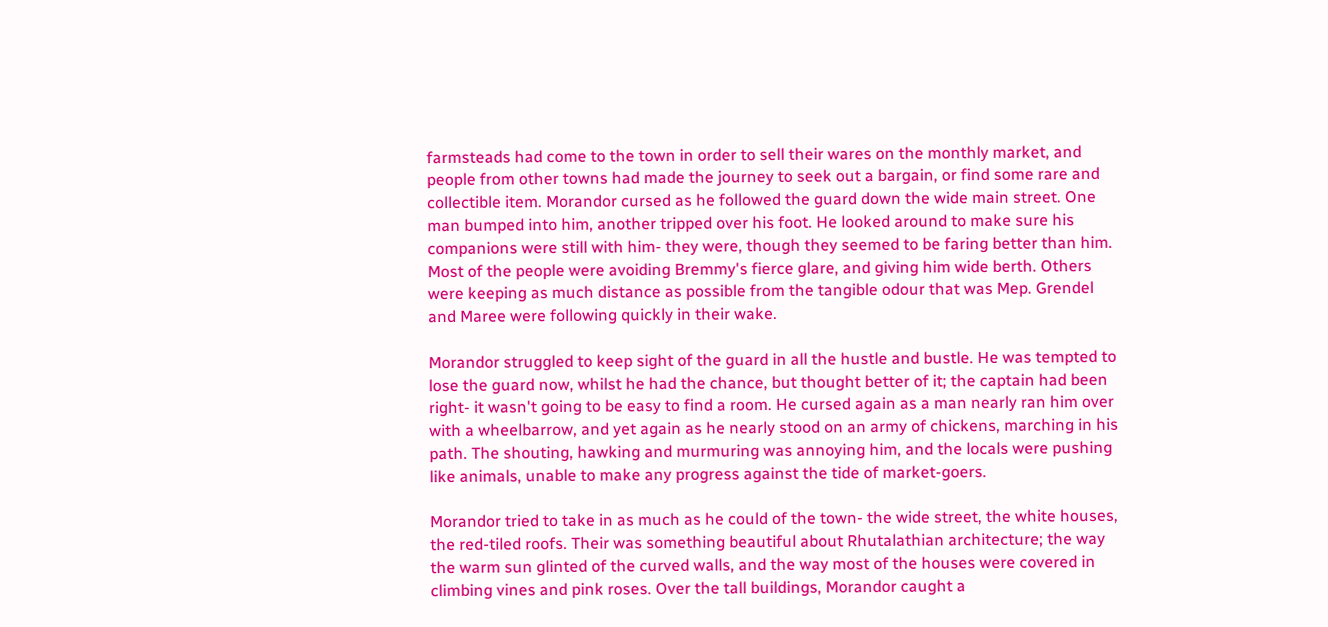farmsteads had come to the town in order to sell their wares on the monthly market, and people from other towns had made the journey to seek out a bargain, or find some rare and collectible item. Morandor cursed as he followed the guard down the wide main street. One man bumped into him, another tripped over his foot. He looked around to make sure his companions were still with him- they were, though they seemed to be faring better than him. Most of the people were avoiding Bremmy's fierce glare, and giving him wide berth. Others were keeping as much distance as possible from the tangible odour that was Mep. Grendel and Maree were following quickly in their wake.

Morandor struggled to keep sight of the guard in all the hustle and bustle. He was tempted to lose the guard now, whilst he had the chance, but thought better of it; the captain had been right- it wasn't going to be easy to find a room. He cursed again as a man nearly ran him over with a wheelbarrow, and yet again as he nearly stood on an army of chickens, marching in his path. The shouting, hawking and murmuring was annoying him, and the locals were pushing like animals, unable to make any progress against the tide of market-goers.

Morandor tried to take in as much as he could of the town- the wide street, the white houses, the red-tiled roofs. Their was something beautiful about Rhutalathian architecture; the way the warm sun glinted of the curved walls, and the way most of the houses were covered in climbing vines and pink roses. Over the tall buildings, Morandor caught a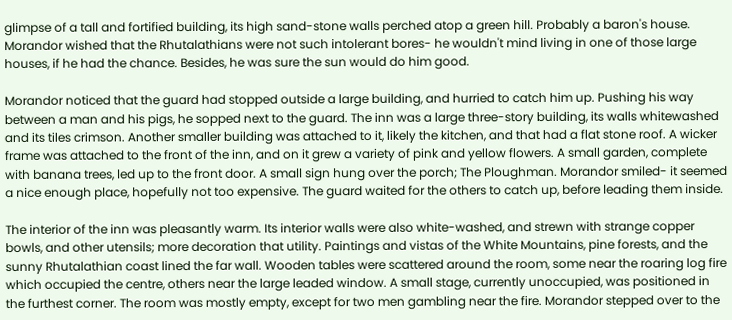glimpse of a tall and fortified building, its high sand-stone walls perched atop a green hill. Probably a baron's house. Morandor wished that the Rhutalathians were not such intolerant bores- he wouldn't mind living in one of those large houses, if he had the chance. Besides, he was sure the sun would do him good.

Morandor noticed that the guard had stopped outside a large building, and hurried to catch him up. Pushing his way between a man and his pigs, he sopped next to the guard. The inn was a large three-story building, its walls whitewashed and its tiles crimson. Another smaller building was attached to it, likely the kitchen, and that had a flat stone roof. A wicker frame was attached to the front of the inn, and on it grew a variety of pink and yellow flowers. A small garden, complete with banana trees, led up to the front door. A small sign hung over the porch; The Ploughman. Morandor smiled- it seemed a nice enough place, hopefully not too expensive. The guard waited for the others to catch up, before leading them inside.

The interior of the inn was pleasantly warm. Its interior walls were also white-washed, and strewn with strange copper bowls, and other utensils; more decoration that utility. Paintings and vistas of the White Mountains, pine forests, and the sunny Rhutalathian coast lined the far wall. Wooden tables were scattered around the room, some near the roaring log fire which occupied the centre, others near the large leaded window. A small stage, currently unoccupied, was positioned in the furthest corner. The room was mostly empty, except for two men gambling near the fire. Morandor stepped over to the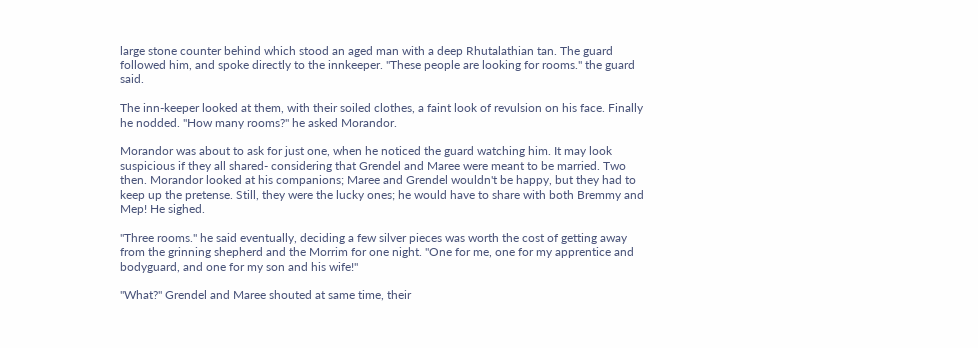large stone counter behind which stood an aged man with a deep Rhutalathian tan. The guard followed him, and spoke directly to the innkeeper. "These people are looking for rooms." the guard said.

The inn-keeper looked at them, with their soiled clothes, a faint look of revulsion on his face. Finally he nodded. "How many rooms?" he asked Morandor.

Morandor was about to ask for just one, when he noticed the guard watching him. It may look suspicious if they all shared- considering that Grendel and Maree were meant to be married. Two then. Morandor looked at his companions; Maree and Grendel wouldn't be happy, but they had to keep up the pretense. Still, they were the lucky ones; he would have to share with both Bremmy and Mep! He sighed.

"Three rooms." he said eventually, deciding a few silver pieces was worth the cost of getting away from the grinning shepherd and the Morrim for one night. "One for me, one for my apprentice and bodyguard, and one for my son and his wife!"

"What?" Grendel and Maree shouted at same time, their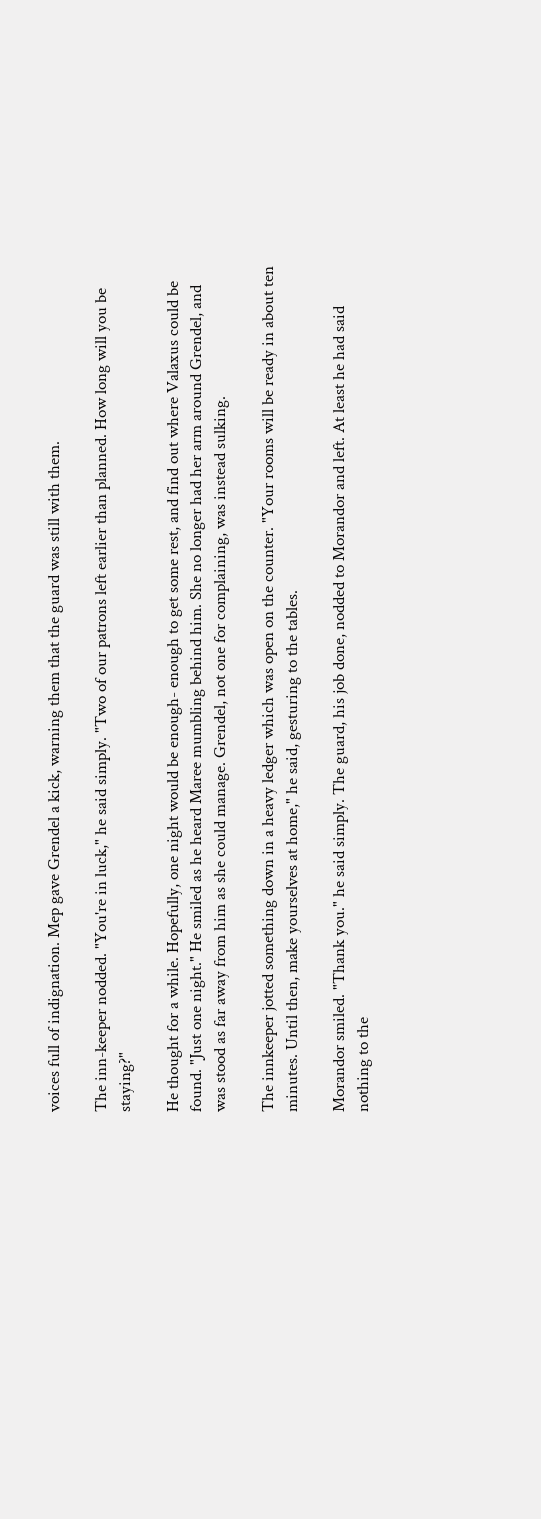voices full of indignation. Mep gave Grendel a kick, warning them that the guard was still with them.

The inn-keeper nodded. "You're in luck," he said simply. "Two of our patrons left earlier than planned. How long will you be staying?"

He thought for a while. Hopefully, one night would be enough- enough to get some rest, and find out where Valaxus could be found. "Just one night." He smiled as he heard Maree mumbling behind him. She no longer had her arm around Grendel, and was stood as far away from him as she could manage. Grendel, not one for complaining, was instead sulking.

The innkeeper jotted something down in a heavy ledger which was open on the counter. "Your rooms will be ready in about ten minutes. Until then, make yourselves at home," he said, gesturing to the tables.

Morandor smiled. "Thank you." he said simply. The guard, his job done, nodded to Morandor and left. At least he had said nothing to the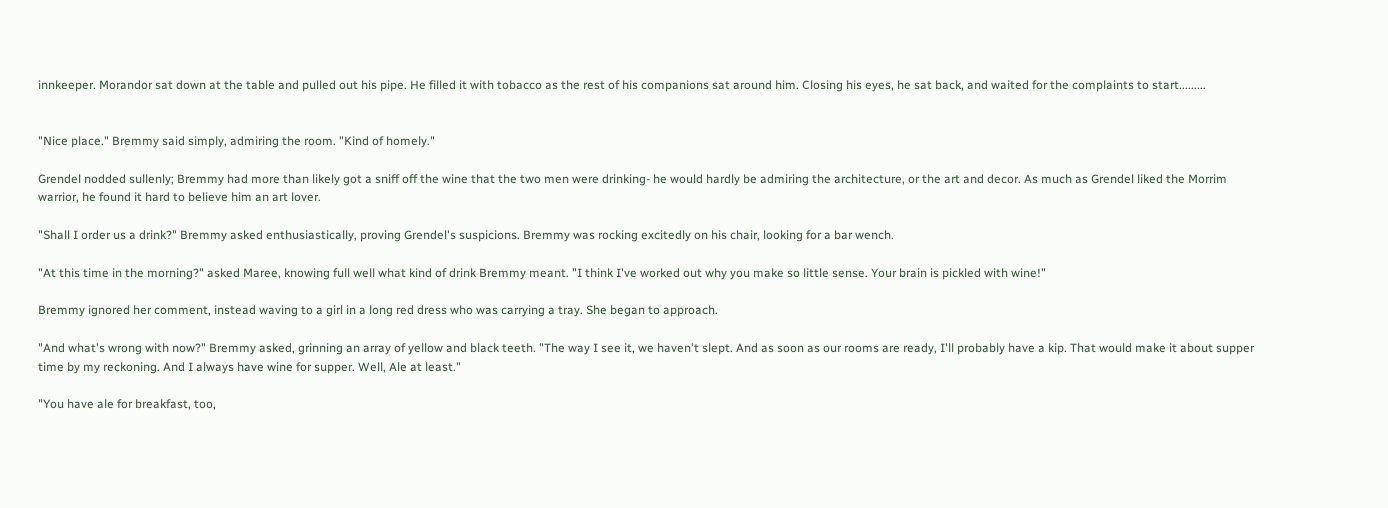innkeeper. Morandor sat down at the table and pulled out his pipe. He filled it with tobacco as the rest of his companions sat around him. Closing his eyes, he sat back, and waited for the complaints to start.........


"Nice place." Bremmy said simply, admiring the room. "Kind of homely."

Grendel nodded sullenly; Bremmy had more than likely got a sniff off the wine that the two men were drinking- he would hardly be admiring the architecture, or the art and decor. As much as Grendel liked the Morrim warrior, he found it hard to believe him an art lover.

"Shall I order us a drink?" Bremmy asked enthusiastically, proving Grendel's suspicions. Bremmy was rocking excitedly on his chair, looking for a bar wench.

"At this time in the morning?" asked Maree, knowing full well what kind of drink Bremmy meant. "I think I've worked out why you make so little sense. Your brain is pickled with wine!"

Bremmy ignored her comment, instead waving to a girl in a long red dress who was carrying a tray. She began to approach.

"And what's wrong with now?" Bremmy asked, grinning an array of yellow and black teeth. "The way I see it, we haven't slept. And as soon as our rooms are ready, I'll probably have a kip. That would make it about supper time by my reckoning. And I always have wine for supper. Well, Ale at least."

"You have ale for breakfast, too,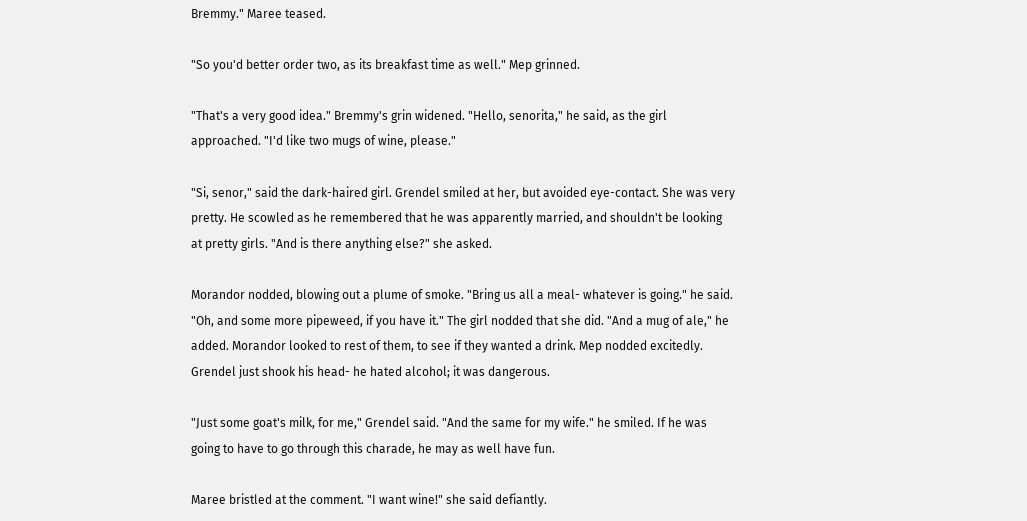Bremmy." Maree teased.

"So you'd better order two, as its breakfast time as well." Mep grinned.

"That's a very good idea." Bremmy's grin widened. "Hello, senorita," he said, as the girl approached. "I'd like two mugs of wine, please."

"Si, senor," said the dark-haired girl. Grendel smiled at her, but avoided eye-contact. She was very pretty. He scowled as he remembered that he was apparently married, and shouldn't be looking at pretty girls. "And is there anything else?" she asked.

Morandor nodded, blowing out a plume of smoke. "Bring us all a meal- whatever is going." he said. "Oh, and some more pipeweed, if you have it." The girl nodded that she did. "And a mug of ale," he added. Morandor looked to rest of them, to see if they wanted a drink. Mep nodded excitedly. Grendel just shook his head- he hated alcohol; it was dangerous.

"Just some goat's milk, for me," Grendel said. "And the same for my wife." he smiled. If he was going to have to go through this charade, he may as well have fun.

Maree bristled at the comment. "I want wine!" she said defiantly.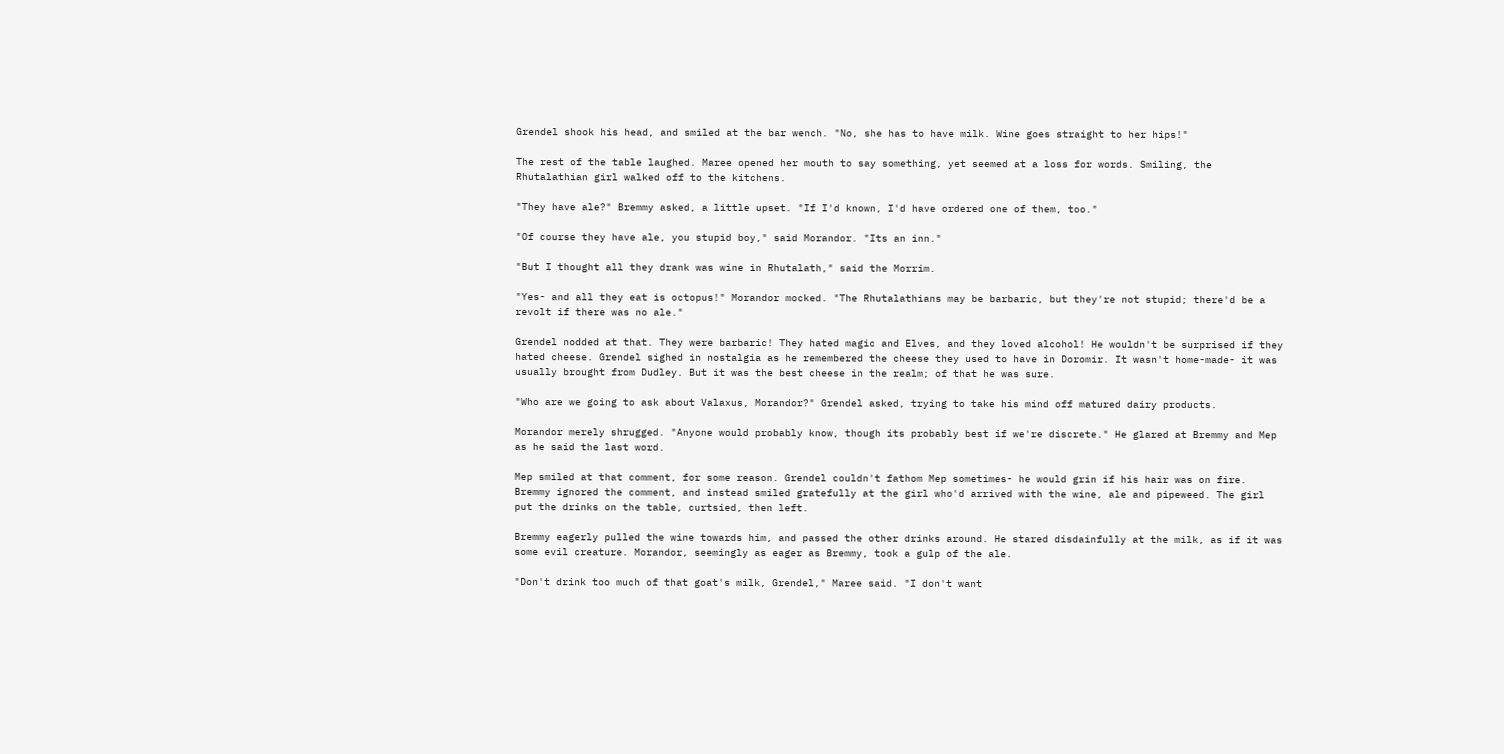Grendel shook his head, and smiled at the bar wench. "No, she has to have milk. Wine goes straight to her hips!"

The rest of the table laughed. Maree opened her mouth to say something, yet seemed at a loss for words. Smiling, the Rhutalathian girl walked off to the kitchens.

"They have ale?" Bremmy asked, a little upset. "If I'd known, I'd have ordered one of them, too."

"Of course they have ale, you stupid boy," said Morandor. "Its an inn."

"But I thought all they drank was wine in Rhutalath," said the Morrim.

"Yes- and all they eat is octopus!" Morandor mocked. "The Rhutalathians may be barbaric, but they're not stupid; there'd be a revolt if there was no ale."

Grendel nodded at that. They were barbaric! They hated magic and Elves, and they loved alcohol! He wouldn't be surprised if they hated cheese. Grendel sighed in nostalgia as he remembered the cheese they used to have in Doromir. It wasn't home-made- it was usually brought from Dudley. But it was the best cheese in the realm; of that he was sure.

"Who are we going to ask about Valaxus, Morandor?" Grendel asked, trying to take his mind off matured dairy products.

Morandor merely shrugged. "Anyone would probably know, though its probably best if we're discrete." He glared at Bremmy and Mep as he said the last word.

Mep smiled at that comment, for some reason. Grendel couldn't fathom Mep sometimes- he would grin if his hair was on fire. Bremmy ignored the comment, and instead smiled gratefully at the girl who'd arrived with the wine, ale and pipeweed. The girl put the drinks on the table, curtsied, then left.

Bremmy eagerly pulled the wine towards him, and passed the other drinks around. He stared disdainfully at the milk, as if it was some evil creature. Morandor, seemingly as eager as Bremmy, took a gulp of the ale.

"Don't drink too much of that goat's milk, Grendel," Maree said. "I don't want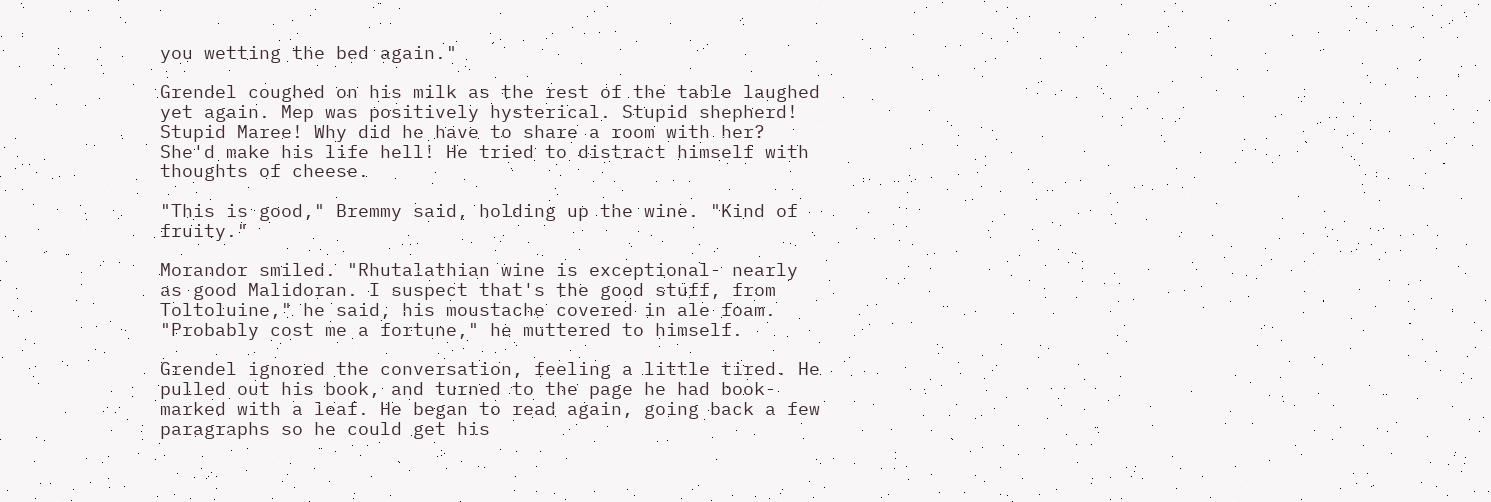you wetting the bed again."

Grendel coughed on his milk as the rest of the table laughed yet again. Mep was positively hysterical. Stupid shepherd! Stupid Maree! Why did he have to share a room with her? She'd make his life hell! He tried to distract himself with thoughts of cheese.

"This is good," Bremmy said, holding up the wine. "Kind of fruity."

Morandor smiled. "Rhutalathian wine is exceptional- nearly as good Malidoran. I suspect that's the good stuff, from Toltoluine," he said, his moustache covered in ale foam. "Probably cost me a fortune," he muttered to himself.

Grendel ignored the conversation, feeling a little tired. He pulled out his book, and turned to the page he had book-marked with a leaf. He began to read again, going back a few paragraphs so he could get his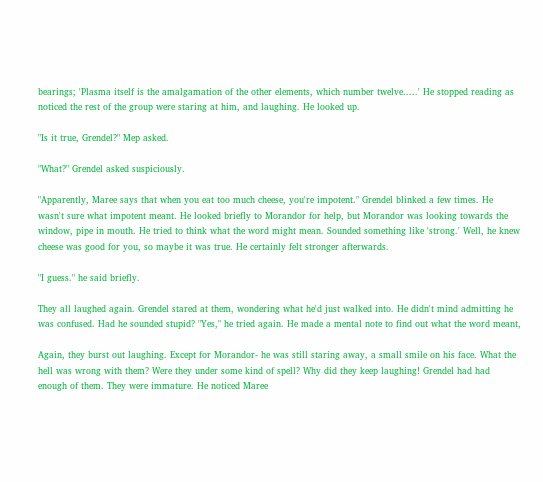bearings; 'Plasma itself is the amalgamation of the other elements, which number twelve.....' He stopped reading as noticed the rest of the group were staring at him, and laughing. He looked up.

"Is it true, Grendel?" Mep asked.

"What?" Grendel asked suspiciously.

"Apparently, Maree says that when you eat too much cheese, you're impotent." Grendel blinked a few times. He wasn't sure what impotent meant. He looked briefly to Morandor for help, but Morandor was looking towards the window, pipe in mouth. He tried to think what the word might mean. Sounded something like 'strong.' Well, he knew cheese was good for you, so maybe it was true. He certainly felt stronger afterwards.

"I guess." he said briefly.

They all laughed again. Grendel stared at them, wondering what he'd just walked into. He didn't mind admitting he was confused. Had he sounded stupid? "Yes," he tried again. He made a mental note to find out what the word meant,

Again, they burst out laughing. Except for Morandor- he was still staring away, a small smile on his face. What the hell was wrong with them? Were they under some kind of spell? Why did they keep laughing! Grendel had had enough of them. They were immature. He noticed Maree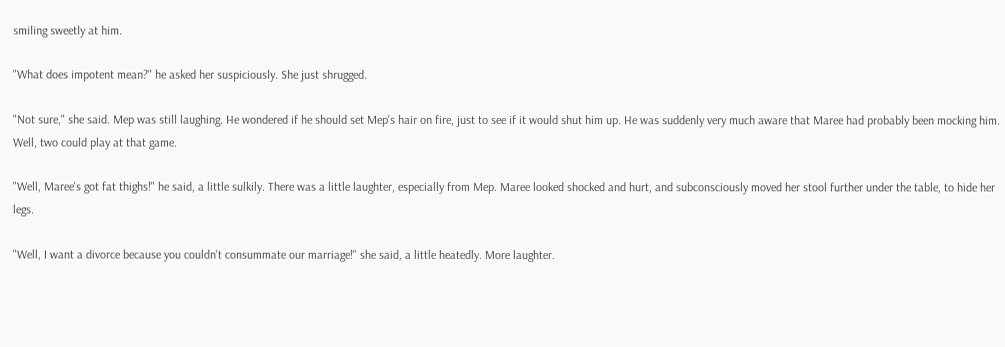smiling sweetly at him.

"What does impotent mean?" he asked her suspiciously. She just shrugged.

"Not sure," she said. Mep was still laughing. He wondered if he should set Mep's hair on fire, just to see if it would shut him up. He was suddenly very much aware that Maree had probably been mocking him. Well, two could play at that game.

"Well, Maree's got fat thighs!" he said, a little sulkily. There was a little laughter, especially from Mep. Maree looked shocked and hurt, and subconsciously moved her stool further under the table, to hide her legs.

"Well, I want a divorce because you couldn't consummate our marriage!" she said, a little heatedly. More laughter.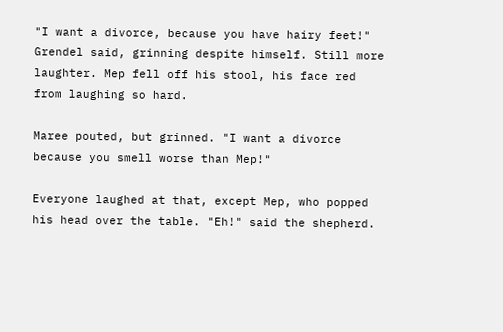"I want a divorce, because you have hairy feet!" Grendel said, grinning despite himself. Still more laughter. Mep fell off his stool, his face red from laughing so hard.

Maree pouted, but grinned. "I want a divorce because you smell worse than Mep!"

Everyone laughed at that, except Mep, who popped his head over the table. "Eh!" said the shepherd.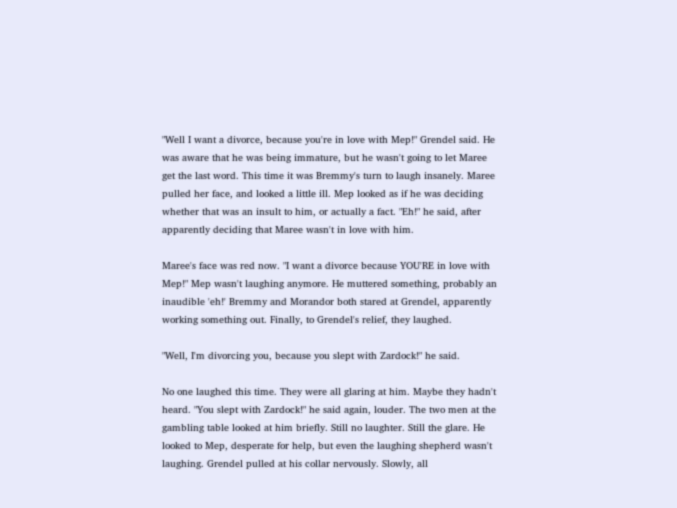"Well I want a divorce, because you're in love with Mep!" Grendel said. He was aware that he was being immature, but he wasn't going to let Maree get the last word. This time it was Bremmy's turn to laugh insanely. Maree pulled her face, and looked a little ill. Mep looked as if he was deciding whether that was an insult to him, or actually a fact. "Eh!" he said, after apparently deciding that Maree wasn't in love with him.

Maree's face was red now. "I want a divorce because YOU'RE in love with Mep!" Mep wasn't laughing anymore. He muttered something, probably an inaudible 'eh!' Bremmy and Morandor both stared at Grendel, apparently working something out. Finally, to Grendel's relief, they laughed.

"Well, I'm divorcing you, because you slept with Zardock!" he said.

No one laughed this time. They were all glaring at him. Maybe they hadn't heard. "You slept with Zardock!" he said again, louder. The two men at the gambling table looked at him briefly. Still no laughter. Still the glare. He looked to Mep, desperate for help, but even the laughing shepherd wasn't laughing. Grendel pulled at his collar nervously. Slowly, all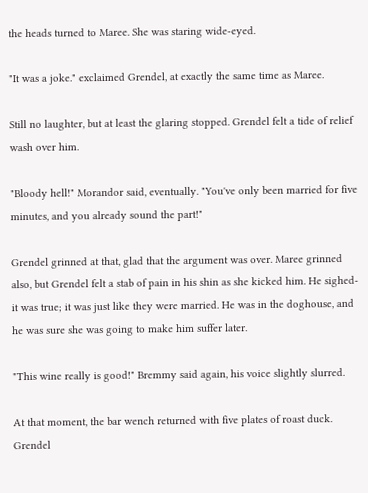the heads turned to Maree. She was staring wide-eyed.

"It was a joke." exclaimed Grendel, at exactly the same time as Maree.

Still no laughter, but at least the glaring stopped. Grendel felt a tide of relief wash over him.

"Bloody hell!" Morandor said, eventually. "You've only been married for five minutes, and you already sound the part!"

Grendel grinned at that, glad that the argument was over. Maree grinned also, but Grendel felt a stab of pain in his shin as she kicked him. He sighed- it was true; it was just like they were married. He was in the doghouse, and he was sure she was going to make him suffer later.

"This wine really is good!" Bremmy said again, his voice slightly slurred.

At that moment, the bar wench returned with five plates of roast duck. Grendel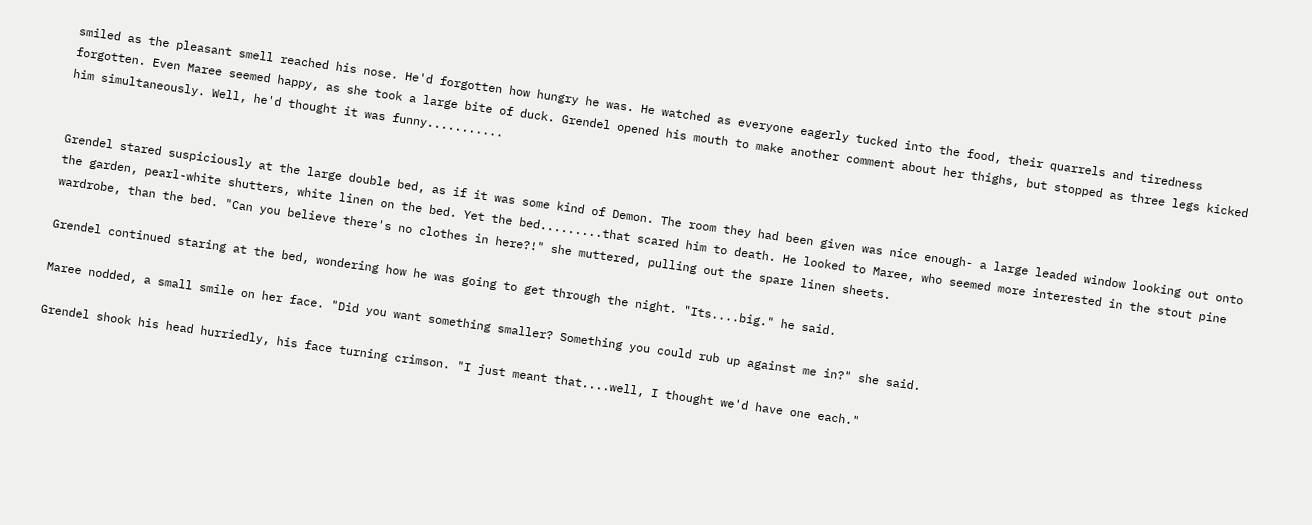smiled as the pleasant smell reached his nose. He'd forgotten how hungry he was. He watched as everyone eagerly tucked into the food, their quarrels and tiredness forgotten. Even Maree seemed happy, as she took a large bite of duck. Grendel opened his mouth to make another comment about her thighs, but stopped as three legs kicked him simultaneously. Well, he'd thought it was funny...........


Grendel stared suspiciously at the large double bed, as if it was some kind of Demon. The room they had been given was nice enough- a large leaded window looking out onto the garden, pearl-white shutters, white linen on the bed. Yet the bed.........that scared him to death. He looked to Maree, who seemed more interested in the stout pine wardrobe, than the bed. "Can you believe there's no clothes in here?!" she muttered, pulling out the spare linen sheets.

Grendel continued staring at the bed, wondering how he was going to get through the night. "Its....big." he said.

Maree nodded, a small smile on her face. "Did you want something smaller? Something you could rub up against me in?" she said.

Grendel shook his head hurriedly, his face turning crimson. "I just meant that....well, I thought we'd have one each."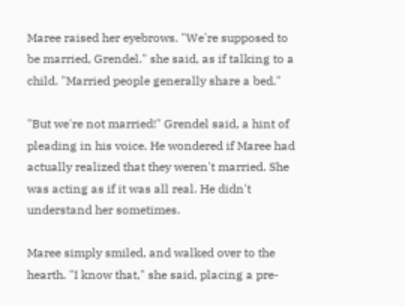Maree raised her eyebrows. "We're supposed to be married, Grendel." she said, as if talking to a child. "Married people generally share a bed."

"But we're not married!" Grendel said, a hint of pleading in his voice. He wondered if Maree had actually realized that they weren't married. She was acting as if it was all real. He didn't understand her sometimes.

Maree simply smiled, and walked over to the hearth. "I know that," she said, placing a pre-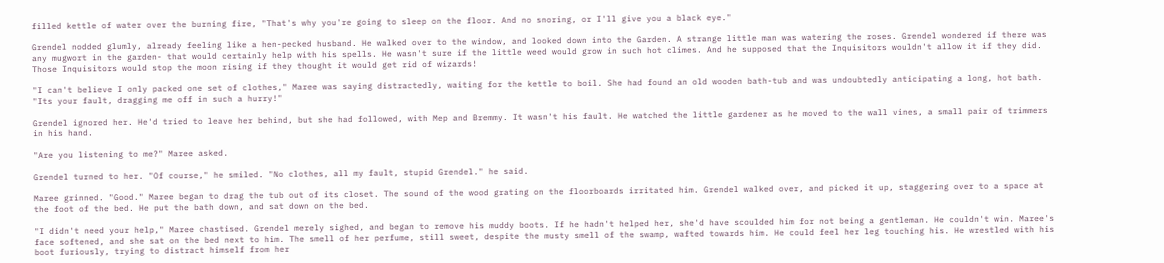filled kettle of water over the burning fire, "That's why you're going to sleep on the floor. And no snoring, or I'll give you a black eye."

Grendel nodded glumly, already feeling like a hen-pecked husband. He walked over to the window, and looked down into the Garden. A strange little man was watering the roses. Grendel wondered if there was any mugwort in the garden- that would certainly help with his spells. He wasn't sure if the little weed would grow in such hot climes. And he supposed that the Inquisitors wouldn't allow it if they did. Those Inquisitors would stop the moon rising if they thought it would get rid of wizards!

"I can't believe I only packed one set of clothes," Maree was saying distractedly, waiting for the kettle to boil. She had found an old wooden bath-tub and was undoubtedly anticipating a long, hot bath. "Its your fault, dragging me off in such a hurry!"

Grendel ignored her. He'd tried to leave her behind, but she had followed, with Mep and Bremmy. It wasn't his fault. He watched the little gardener as he moved to the wall vines, a small pair of trimmers in his hand.

"Are you listening to me?" Maree asked.

Grendel turned to her. "Of course," he smiled. "No clothes, all my fault, stupid Grendel." he said.

Maree grinned. "Good." Maree began to drag the tub out of its closet. The sound of the wood grating on the floorboards irritated him. Grendel walked over, and picked it up, staggering over to a space at the foot of the bed. He put the bath down, and sat down on the bed.

"I didn't need your help," Maree chastised. Grendel merely sighed, and began to remove his muddy boots. If he hadn't helped her, she'd have scoulded him for not being a gentleman. He couldn't win. Maree's face softened, and she sat on the bed next to him. The smell of her perfume, still sweet, despite the musty smell of the swamp, wafted towards him. He could feel her leg touching his. He wrestled with his boot furiously, trying to distract himself from her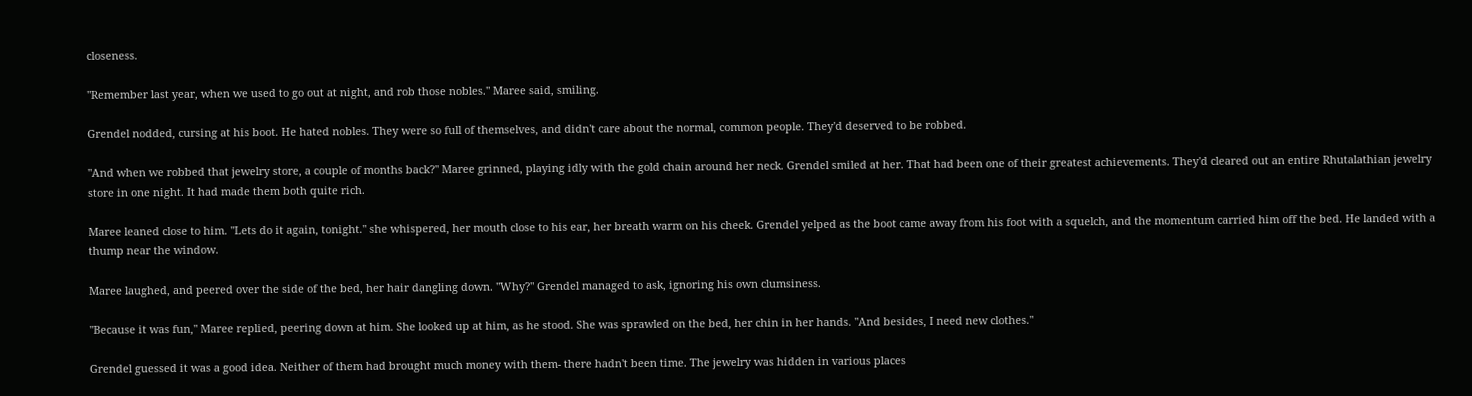closeness.

"Remember last year, when we used to go out at night, and rob those nobles." Maree said, smiling.

Grendel nodded, cursing at his boot. He hated nobles. They were so full of themselves, and didn't care about the normal, common people. They'd deserved to be robbed.

"And when we robbed that jewelry store, a couple of months back?" Maree grinned, playing idly with the gold chain around her neck. Grendel smiled at her. That had been one of their greatest achievements. They'd cleared out an entire Rhutalathian jewelry store in one night. It had made them both quite rich.

Maree leaned close to him. "Lets do it again, tonight." she whispered, her mouth close to his ear, her breath warm on his cheek. Grendel yelped as the boot came away from his foot with a squelch, and the momentum carried him off the bed. He landed with a thump near the window.

Maree laughed, and peered over the side of the bed, her hair dangling down. "Why?" Grendel managed to ask, ignoring his own clumsiness.

"Because it was fun," Maree replied, peering down at him. She looked up at him, as he stood. She was sprawled on the bed, her chin in her hands. "And besides, I need new clothes."

Grendel guessed it was a good idea. Neither of them had brought much money with them- there hadn't been time. The jewelry was hidden in various places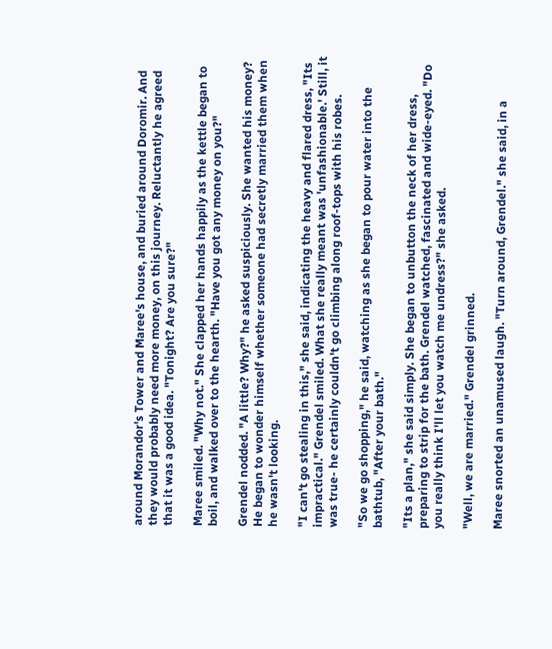around Morandor's Tower and Maree's house, and buried around Doromir. And they would probably need more money, on this journey. Reluctantly he agreed that it was a good idea. "Tonight? Are you sure?"

Maree smiled. "Why not." She clapped her hands happily as the kettle began to boil, and walked over to the hearth. "Have you got any money on you?"

Grendel nodded. "A little? Why?" he asked suspiciously. She wanted his money? He began to wonder himself whether someone had secretly married them when he wasn't looking.

"I can't go stealing in this," she said, indicating the heavy and flared dress, "Its impractical." Grendel smiled. What she really meant was 'unfashionable.' Still, it was true- he certainly couldn't go climbing along roof-tops with his robes.

"So we go shopping," he said, watching as she began to pour water into the bathtub, "After your bath."

"Its a plan," she said simply. She began to unbutton the neck of her dress, preparing to strip for the bath. Grendel watched, fascinated and wide-eyed. "Do you really think I'll let you watch me undress?" she asked.

"Well, we are married." Grendel grinned.

Maree snorted an unamused laugh. "Turn around, Grendel." she said, in a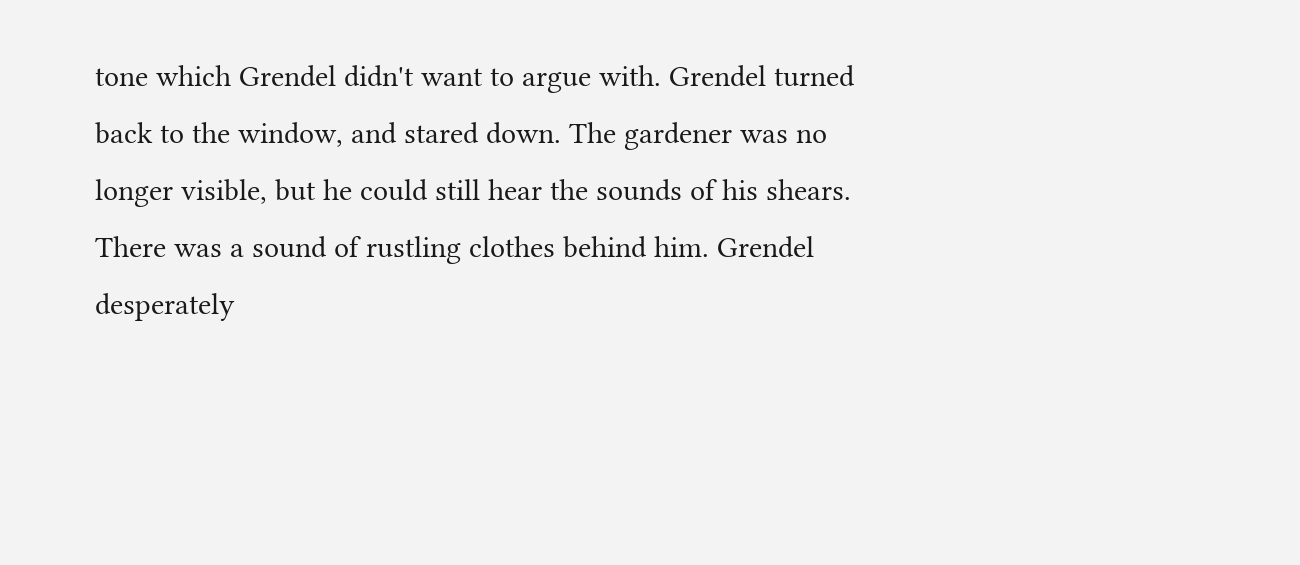tone which Grendel didn't want to argue with. Grendel turned back to the window, and stared down. The gardener was no longer visible, but he could still hear the sounds of his shears. There was a sound of rustling clothes behind him. Grendel desperately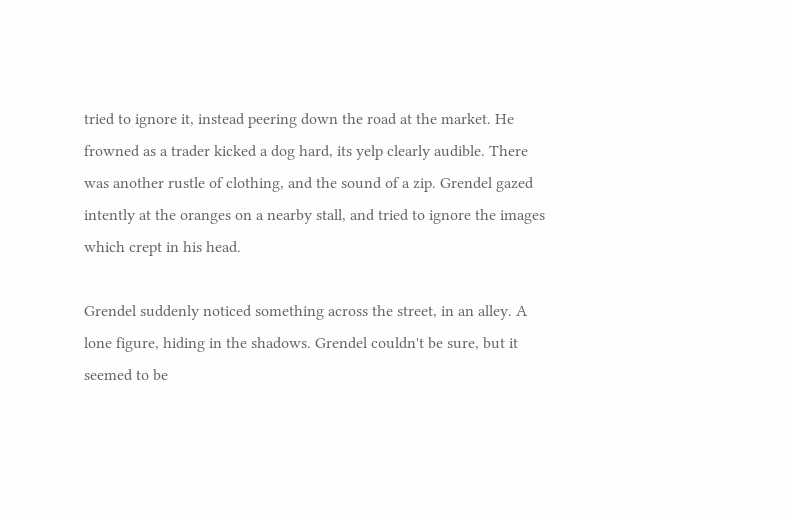tried to ignore it, instead peering down the road at the market. He frowned as a trader kicked a dog hard, its yelp clearly audible. There was another rustle of clothing, and the sound of a zip. Grendel gazed intently at the oranges on a nearby stall, and tried to ignore the images which crept in his head.

Grendel suddenly noticed something across the street, in an alley. A lone figure, hiding in the shadows. Grendel couldn't be sure, but it seemed to be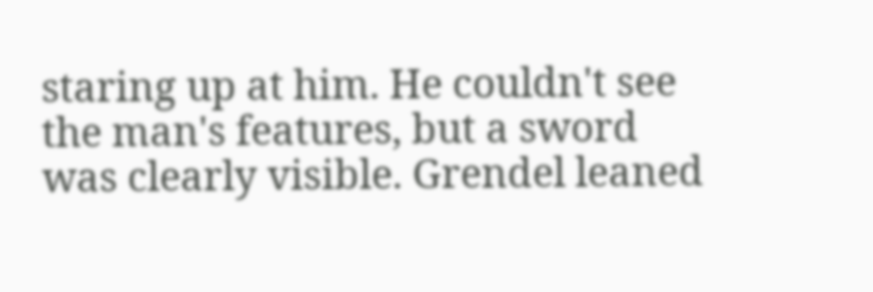staring up at him. He couldn't see the man's features, but a sword was clearly visible. Grendel leaned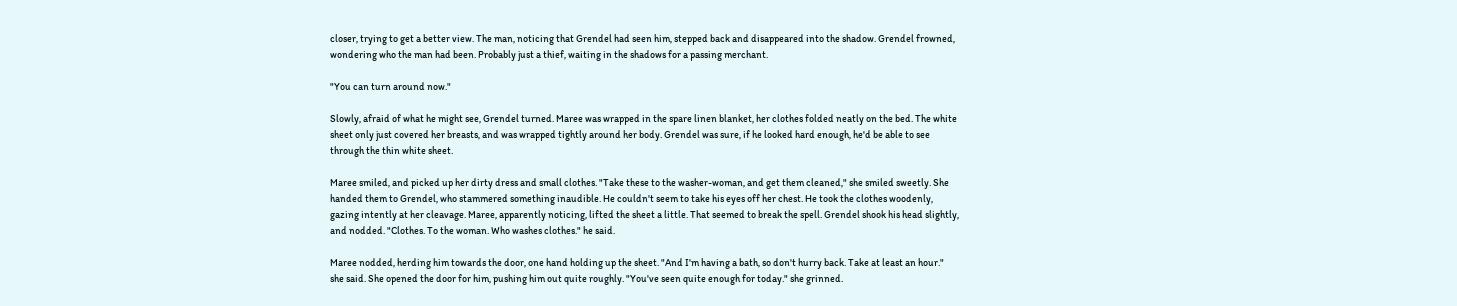closer, trying to get a better view. The man, noticing that Grendel had seen him, stepped back and disappeared into the shadow. Grendel frowned, wondering who the man had been. Probably just a thief, waiting in the shadows for a passing merchant.

"You can turn around now."

Slowly, afraid of what he might see, Grendel turned. Maree was wrapped in the spare linen blanket, her clothes folded neatly on the bed. The white sheet only just covered her breasts, and was wrapped tightly around her body. Grendel was sure, if he looked hard enough, he'd be able to see through the thin white sheet.

Maree smiled, and picked up her dirty dress and small clothes. "Take these to the washer-woman, and get them cleaned," she smiled sweetly. She handed them to Grendel, who stammered something inaudible. He couldn't seem to take his eyes off her chest. He took the clothes woodenly, gazing intently at her cleavage. Maree, apparently noticing, lifted the sheet a little. That seemed to break the spell. Grendel shook his head slightly, and nodded. "Clothes. To the woman. Who washes clothes." he said.

Maree nodded, herding him towards the door, one hand holding up the sheet. "And I'm having a bath, so don't hurry back. Take at least an hour." she said. She opened the door for him, pushing him out quite roughly. "You've seen quite enough for today." she grinned.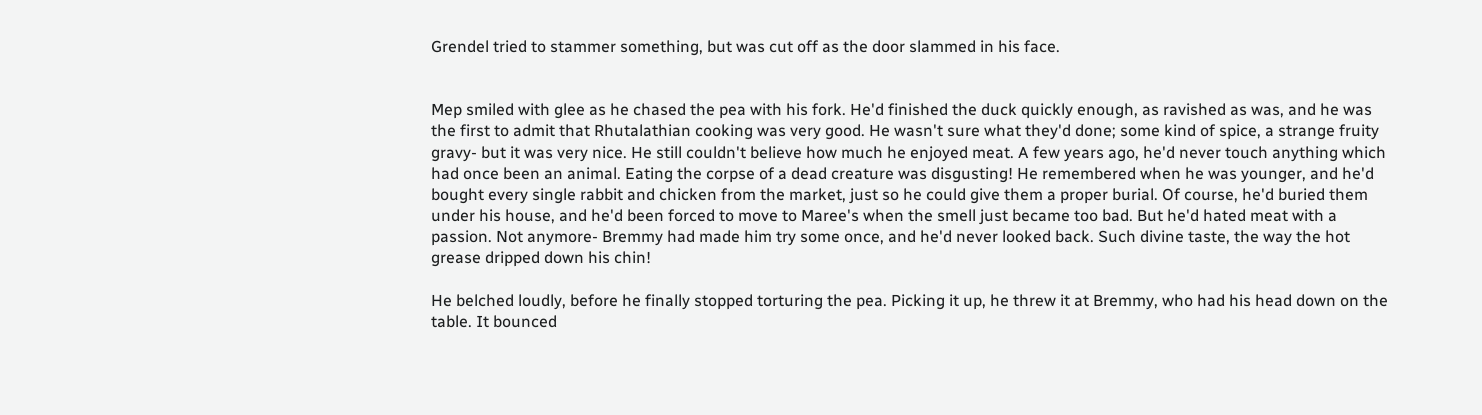Grendel tried to stammer something, but was cut off as the door slammed in his face.


Mep smiled with glee as he chased the pea with his fork. He'd finished the duck quickly enough, as ravished as was, and he was the first to admit that Rhutalathian cooking was very good. He wasn't sure what they'd done; some kind of spice, a strange fruity gravy- but it was very nice. He still couldn't believe how much he enjoyed meat. A few years ago, he'd never touch anything which had once been an animal. Eating the corpse of a dead creature was disgusting! He remembered when he was younger, and he'd bought every single rabbit and chicken from the market, just so he could give them a proper burial. Of course, he'd buried them under his house, and he'd been forced to move to Maree's when the smell just became too bad. But he'd hated meat with a passion. Not anymore- Bremmy had made him try some once, and he'd never looked back. Such divine taste, the way the hot grease dripped down his chin!

He belched loudly, before he finally stopped torturing the pea. Picking it up, he threw it at Bremmy, who had his head down on the table. It bounced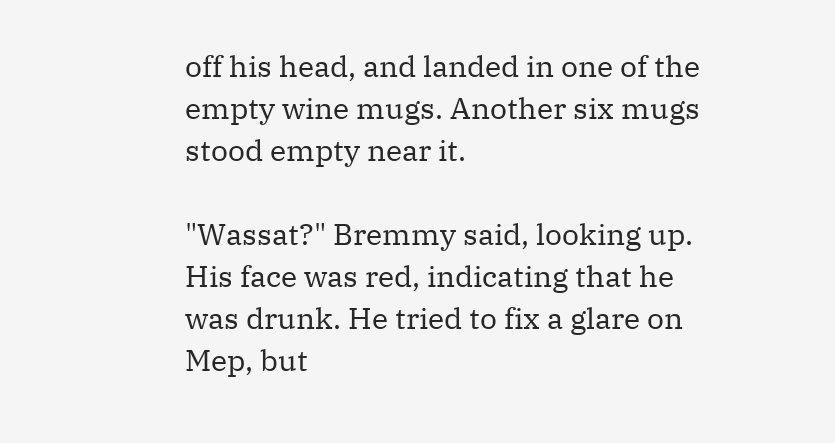off his head, and landed in one of the empty wine mugs. Another six mugs stood empty near it.

"Wassat?" Bremmy said, looking up. His face was red, indicating that he was drunk. He tried to fix a glare on Mep, but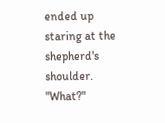ended up staring at the shepherd's shoulder. "What?"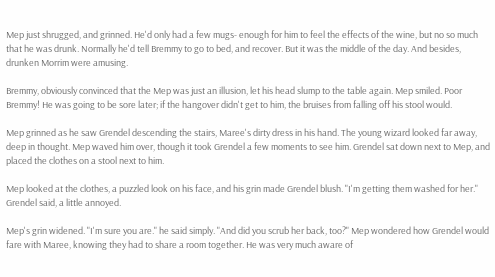Mep just shrugged, and grinned. He'd only had a few mugs- enough for him to feel the effects of the wine, but no so much that he was drunk. Normally he'd tell Bremmy to go to bed, and recover. But it was the middle of the day. And besides, drunken Morrim were amusing.

Bremmy, obviously convinced that the Mep was just an illusion, let his head slump to the table again. Mep smiled. Poor Bremmy! He was going to be sore later; if the hangover didn't get to him, the bruises from falling off his stool would.

Mep grinned as he saw Grendel descending the stairs, Maree's dirty dress in his hand. The young wizard looked far away, deep in thought. Mep waved him over, though it took Grendel a few moments to see him. Grendel sat down next to Mep, and placed the clothes on a stool next to him.

Mep looked at the clothes, a puzzled look on his face, and his grin made Grendel blush. "I'm getting them washed for her." Grendel said, a little annoyed.

Mep's grin widened. "I'm sure you are." he said simply. "And did you scrub her back, too?" Mep wondered how Grendel would fare with Maree, knowing they had to share a room together. He was very much aware of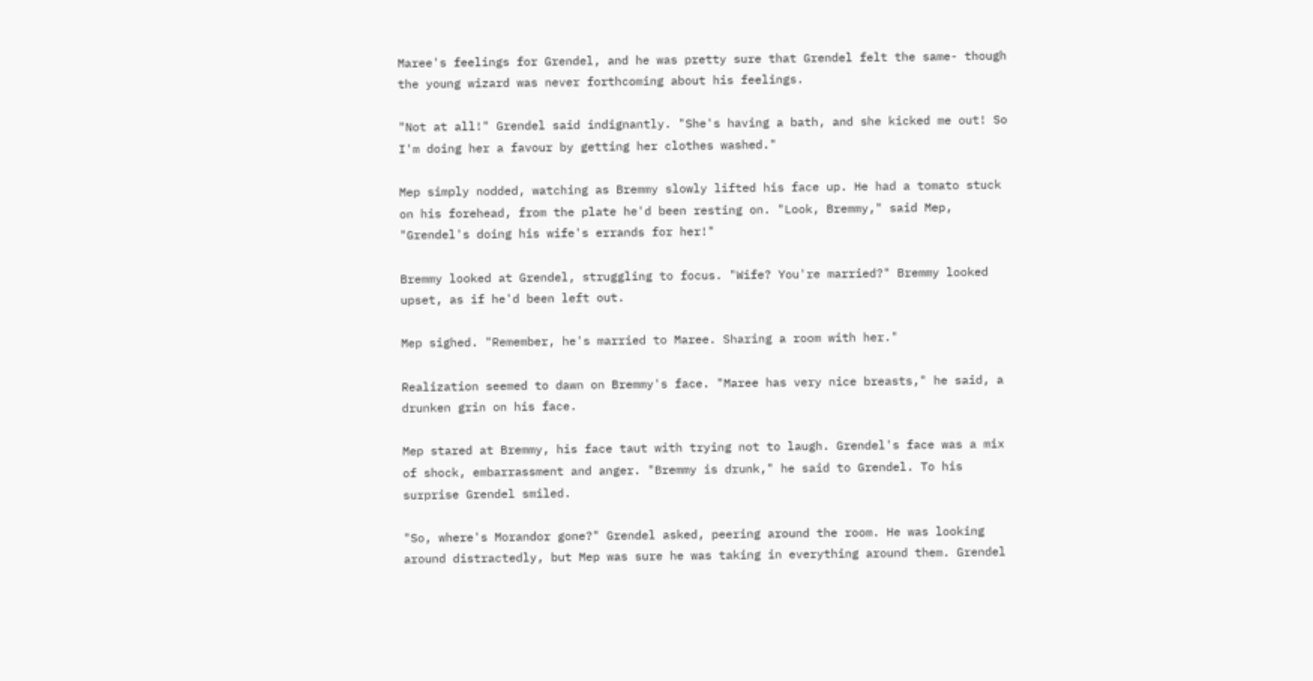Maree's feelings for Grendel, and he was pretty sure that Grendel felt the same- though the young wizard was never forthcoming about his feelings.

"Not at all!" Grendel said indignantly. "She's having a bath, and she kicked me out! So I'm doing her a favour by getting her clothes washed."

Mep simply nodded, watching as Bremmy slowly lifted his face up. He had a tomato stuck on his forehead, from the plate he'd been resting on. "Look, Bremmy," said Mep, "Grendel's doing his wife's errands for her!"

Bremmy looked at Grendel, struggling to focus. "Wife? You're married?" Bremmy looked upset, as if he'd been left out.

Mep sighed. "Remember, he's married to Maree. Sharing a room with her."

Realization seemed to dawn on Bremmy's face. "Maree has very nice breasts," he said, a drunken grin on his face.

Mep stared at Bremmy, his face taut with trying not to laugh. Grendel's face was a mix of shock, embarrassment and anger. "Bremmy is drunk," he said to Grendel. To his surprise Grendel smiled.

"So, where's Morandor gone?" Grendel asked, peering around the room. He was looking around distractedly, but Mep was sure he was taking in everything around them. Grendel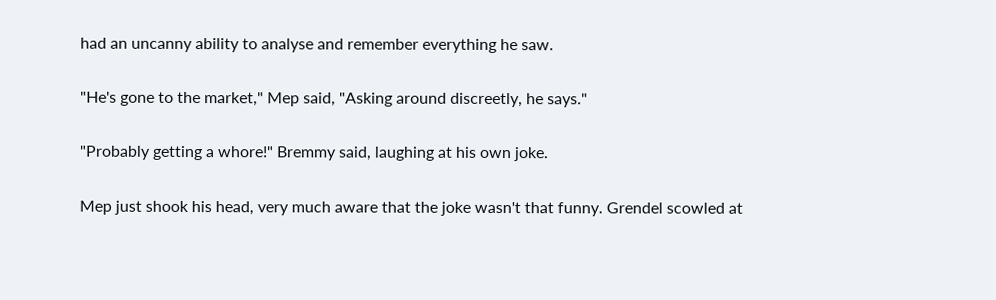had an uncanny ability to analyse and remember everything he saw.

"He's gone to the market," Mep said, "Asking around discreetly, he says."

"Probably getting a whore!" Bremmy said, laughing at his own joke.

Mep just shook his head, very much aware that the joke wasn't that funny. Grendel scowled at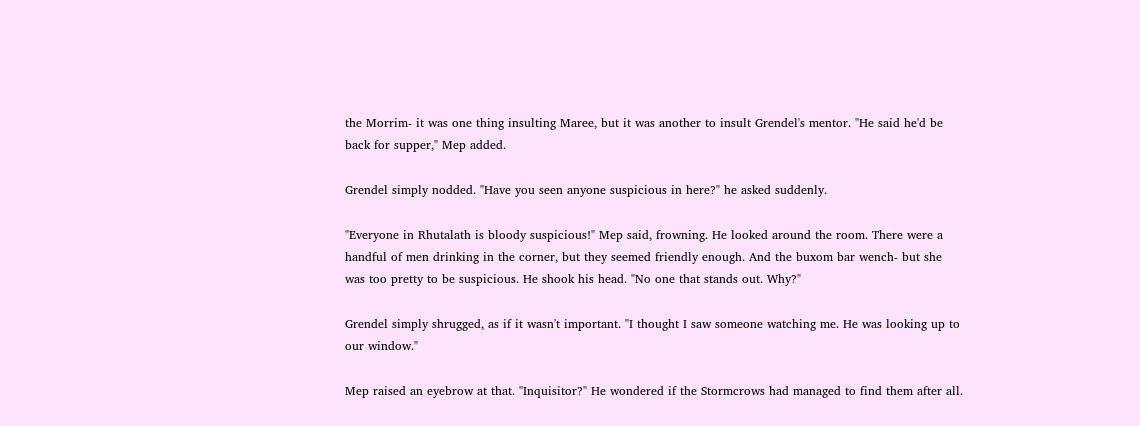the Morrim- it was one thing insulting Maree, but it was another to insult Grendel's mentor. "He said he'd be back for supper," Mep added.

Grendel simply nodded. "Have you seen anyone suspicious in here?" he asked suddenly.

"Everyone in Rhutalath is bloody suspicious!" Mep said, frowning. He looked around the room. There were a handful of men drinking in the corner, but they seemed friendly enough. And the buxom bar wench- but she was too pretty to be suspicious. He shook his head. "No one that stands out. Why?"

Grendel simply shrugged, as if it wasn't important. "I thought I saw someone watching me. He was looking up to our window."

Mep raised an eyebrow at that. "Inquisitor?" He wondered if the Stormcrows had managed to find them after all.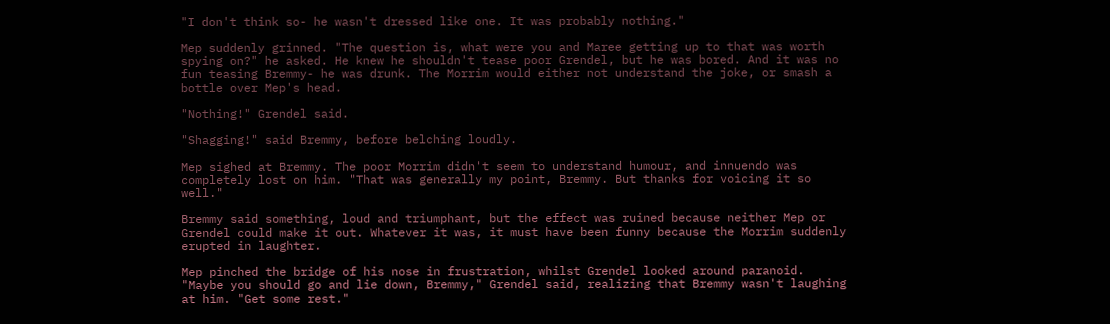"I don't think so- he wasn't dressed like one. It was probably nothing."

Mep suddenly grinned. "The question is, what were you and Maree getting up to that was worth spying on?" he asked. He knew he shouldn't tease poor Grendel, but he was bored. And it was no fun teasing Bremmy- he was drunk. The Morrim would either not understand the joke, or smash a bottle over Mep's head.

"Nothing!" Grendel said.

"Shagging!" said Bremmy, before belching loudly.

Mep sighed at Bremmy. The poor Morrim didn't seem to understand humour, and innuendo was completely lost on him. "That was generally my point, Bremmy. But thanks for voicing it so well."

Bremmy said something, loud and triumphant, but the effect was ruined because neither Mep or Grendel could make it out. Whatever it was, it must have been funny because the Morrim suddenly erupted in laughter.

Mep pinched the bridge of his nose in frustration, whilst Grendel looked around paranoid. "Maybe you should go and lie down, Bremmy," Grendel said, realizing that Bremmy wasn't laughing at him. "Get some rest."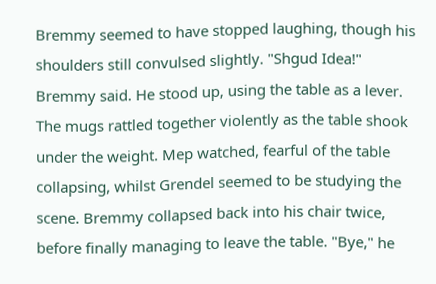Bremmy seemed to have stopped laughing, though his shoulders still convulsed slightly. "Shgud Idea!" Bremmy said. He stood up, using the table as a lever. The mugs rattled together violently as the table shook under the weight. Mep watched, fearful of the table collapsing, whilst Grendel seemed to be studying the scene. Bremmy collapsed back into his chair twice, before finally managing to leave the table. "Bye," he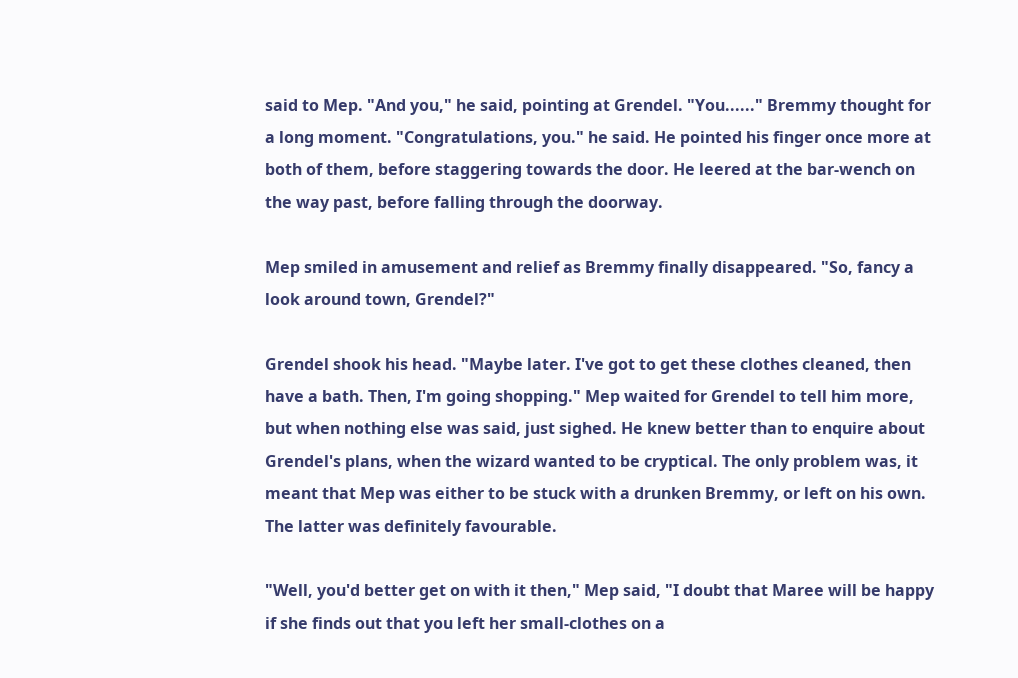said to Mep. "And you," he said, pointing at Grendel. "You......" Bremmy thought for a long moment. "Congratulations, you." he said. He pointed his finger once more at both of them, before staggering towards the door. He leered at the bar-wench on the way past, before falling through the doorway.

Mep smiled in amusement and relief as Bremmy finally disappeared. "So, fancy a look around town, Grendel?"

Grendel shook his head. "Maybe later. I've got to get these clothes cleaned, then have a bath. Then, I'm going shopping." Mep waited for Grendel to tell him more, but when nothing else was said, just sighed. He knew better than to enquire about Grendel's plans, when the wizard wanted to be cryptical. The only problem was, it meant that Mep was either to be stuck with a drunken Bremmy, or left on his own. The latter was definitely favourable.

"Well, you'd better get on with it then," Mep said, "I doubt that Maree will be happy if she finds out that you left her small-clothes on a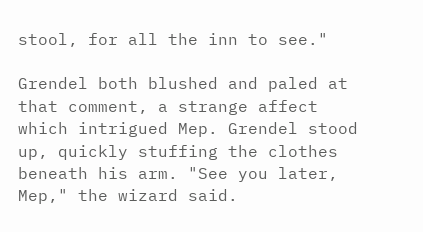stool, for all the inn to see."

Grendel both blushed and paled at that comment, a strange affect which intrigued Mep. Grendel stood up, quickly stuffing the clothes beneath his arm. "See you later, Mep," the wizard said.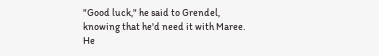"Good luck," he said to Grendel, knowing that he'd need it with Maree. He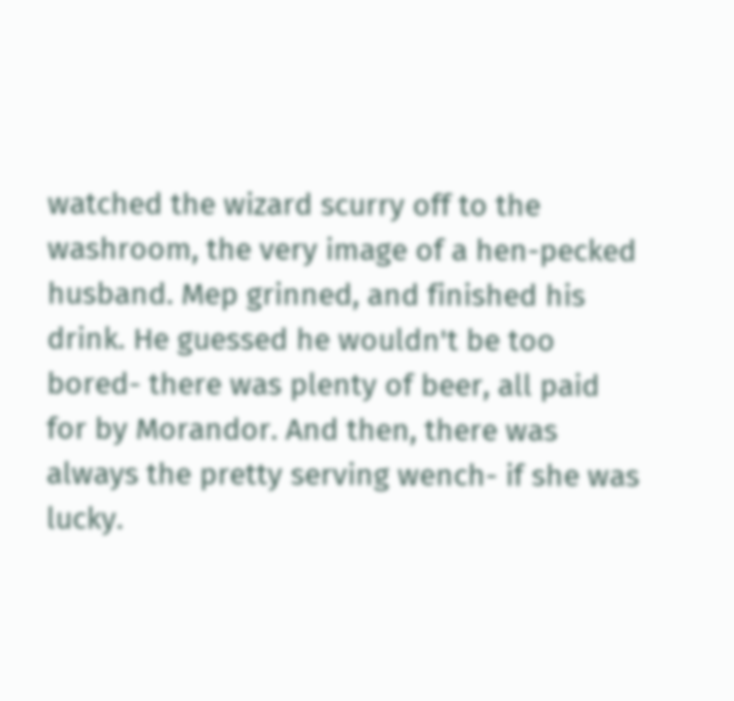watched the wizard scurry off to the washroom, the very image of a hen-pecked husband. Mep grinned, and finished his drink. He guessed he wouldn't be too bored- there was plenty of beer, all paid for by Morandor. And then, there was always the pretty serving wench- if she was lucky.